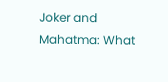Joker and Mahatma: What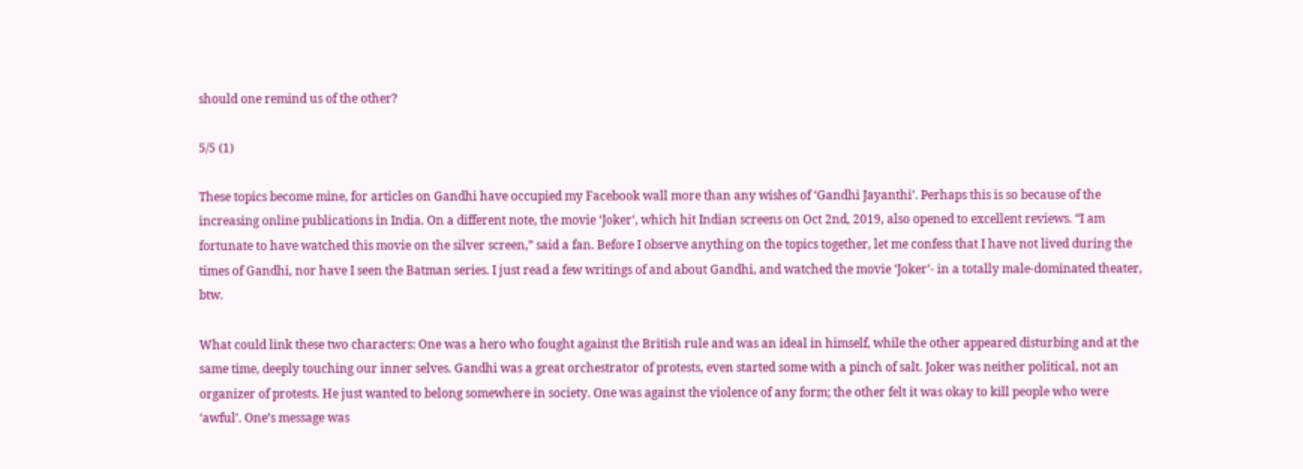should one remind us of the other?

5/5 (1)

These topics become mine, for articles on Gandhi have occupied my Facebook wall more than any wishes of ‘Gandhi Jayanthi’. Perhaps this is so because of the increasing online publications in India. On a different note, the movie ‘Joker‘, which hit Indian screens on Oct 2nd, 2019, also opened to excellent reviews. “I am fortunate to have watched this movie on the silver screen,” said a fan. Before I observe anything on the topics together, let me confess that I have not lived during the times of Gandhi, nor have I seen the Batman series. I just read a few writings of and about Gandhi, and watched the movie ‘Joker’- in a totally male-dominated theater, btw.

What could link these two characters: One was a hero who fought against the British rule and was an ideal in himself, while the other appeared disturbing and at the same time, deeply touching our inner selves. Gandhi was a great orchestrator of protests, even started some with a pinch of salt. Joker was neither political, not an organizer of protests. He just wanted to belong somewhere in society. One was against the violence of any form; the other felt it was okay to kill people who were ‘awful’. One’s message was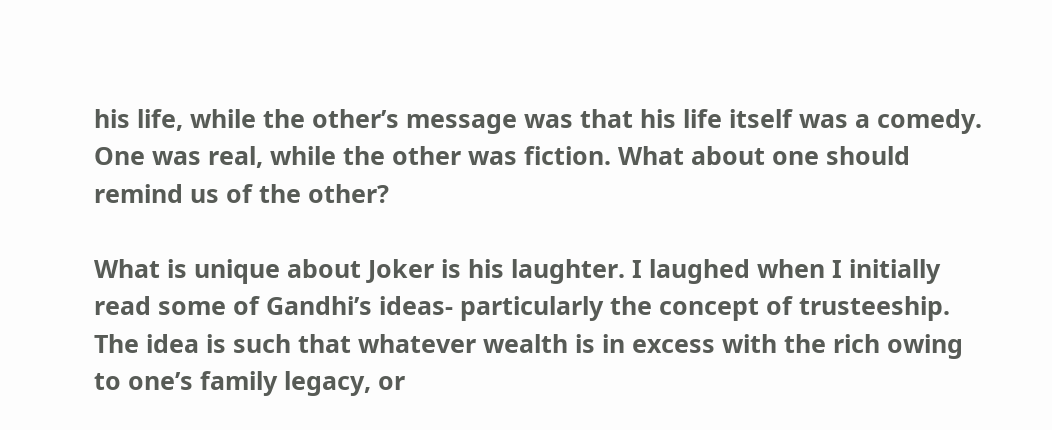his life, while the other’s message was that his life itself was a comedy. One was real, while the other was fiction. What about one should remind us of the other?

What is unique about Joker is his laughter. I laughed when I initially read some of Gandhi’s ideas- particularly the concept of trusteeship. The idea is such that whatever wealth is in excess with the rich owing to one’s family legacy, or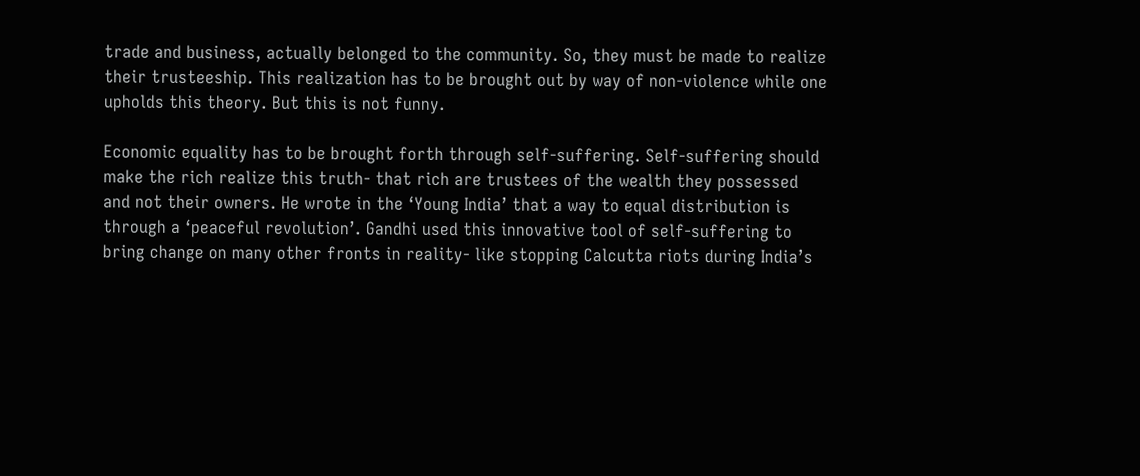trade and business, actually belonged to the community. So, they must be made to realize their trusteeship. This realization has to be brought out by way of non-violence while one upholds this theory. But this is not funny.

Economic equality has to be brought forth through self-suffering. Self-suffering should make the rich realize this truth- that rich are trustees of the wealth they possessed and not their owners. He wrote in the ‘Young India’ that a way to equal distribution is through a ‘peaceful revolution’. Gandhi used this innovative tool of self-suffering to bring change on many other fronts in reality- like stopping Calcutta riots during India’s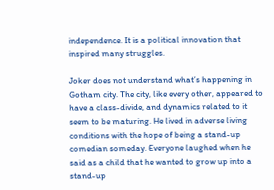independence. It is a political innovation that inspired many struggles.

Joker does not understand what’s happening in Gotham city. The city, like every other, appeared to have a class-divide, and dynamics related to it seem to be maturing. He lived in adverse living conditions with the hope of being a stand-up comedian someday. Everyone laughed when he said as a child that he wanted to grow up into a stand-up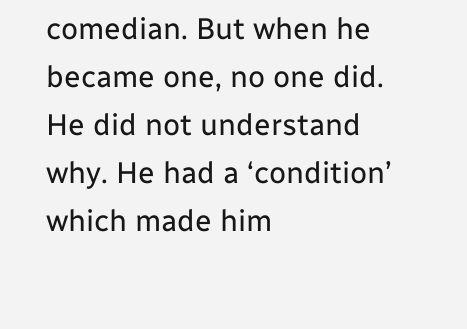comedian. But when he became one, no one did. He did not understand why. He had a ‘condition’ which made him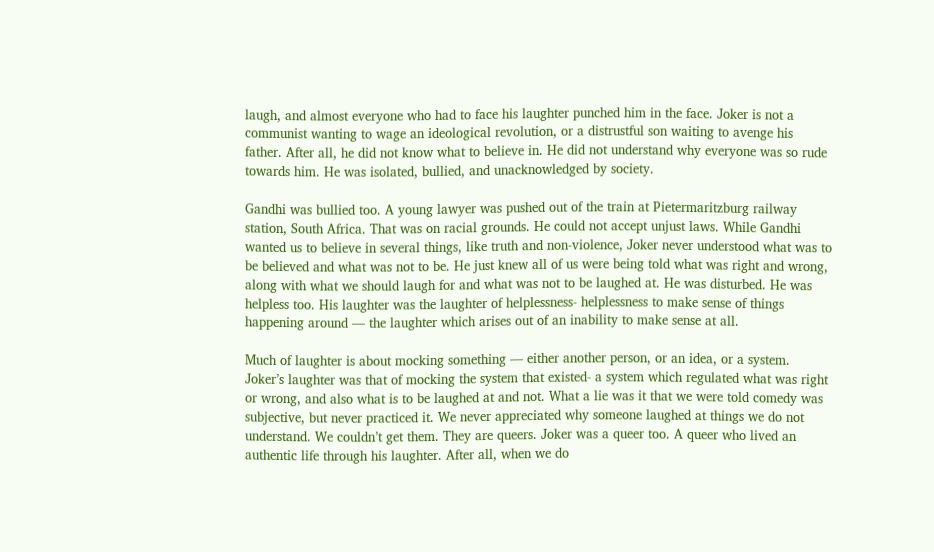laugh, and almost everyone who had to face his laughter punched him in the face. Joker is not a communist wanting to wage an ideological revolution, or a distrustful son waiting to avenge his father. After all, he did not know what to believe in. He did not understand why everyone was so rude towards him. He was isolated, bullied, and unacknowledged by society.

Gandhi was bullied too. A young lawyer was pushed out of the train at Pietermaritzburg railway station, South Africa. That was on racial grounds. He could not accept unjust laws. While Gandhi wanted us to believe in several things, like truth and non-violence, Joker never understood what was to be believed and what was not to be. He just knew all of us were being told what was right and wrong, along with what we should laugh for and what was not to be laughed at. He was disturbed. He was helpless too. His laughter was the laughter of helplessness- helplessness to make sense of things happening around — the laughter which arises out of an inability to make sense at all.

Much of laughter is about mocking something — either another person, or an idea, or a system. Joker’s laughter was that of mocking the system that existed- a system which regulated what was right or wrong, and also what is to be laughed at and not. What a lie was it that we were told comedy was subjective, but never practiced it. We never appreciated why someone laughed at things we do not understand. We couldn’t get them. They are queers. Joker was a queer too. A queer who lived an authentic life through his laughter. After all, when we do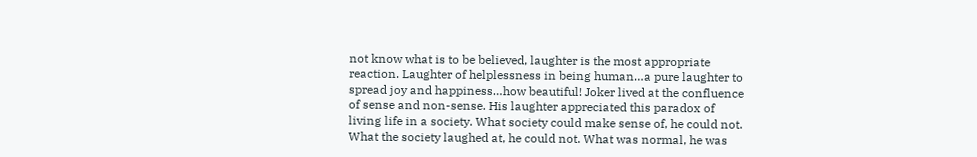not know what is to be believed, laughter is the most appropriate reaction. Laughter of helplessness in being human…a pure laughter to spread joy and happiness…how beautiful! Joker lived at the confluence of sense and non-sense. His laughter appreciated this paradox of living life in a society. What society could make sense of, he could not. What the society laughed at, he could not. What was normal, he was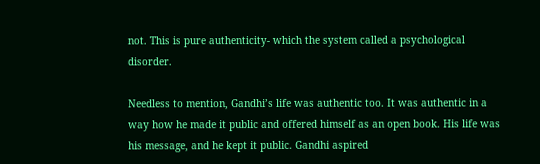not. This is pure authenticity- which the system called a psychological disorder.

Needless to mention, Gandhi’s life was authentic too. It was authentic in a way how he made it public and offered himself as an open book. His life was his message, and he kept it public. Gandhi aspired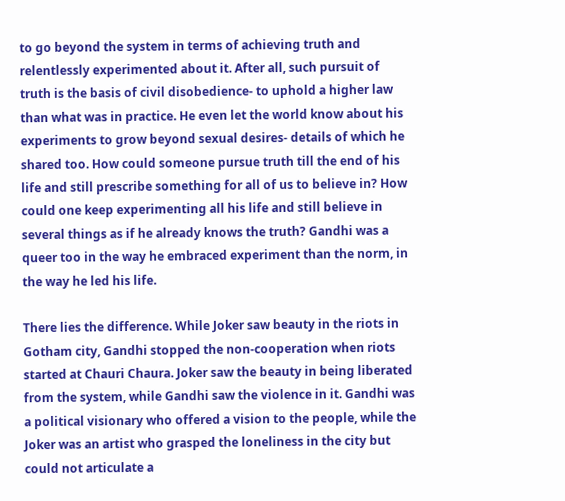to go beyond the system in terms of achieving truth and relentlessly experimented about it. After all, such pursuit of truth is the basis of civil disobedience- to uphold a higher law than what was in practice. He even let the world know about his experiments to grow beyond sexual desires- details of which he shared too. How could someone pursue truth till the end of his life and still prescribe something for all of us to believe in? How could one keep experimenting all his life and still believe in several things as if he already knows the truth? Gandhi was a queer too in the way he embraced experiment than the norm, in the way he led his life.

There lies the difference. While Joker saw beauty in the riots in Gotham city, Gandhi stopped the non-cooperation when riots started at Chauri Chaura. Joker saw the beauty in being liberated from the system, while Gandhi saw the violence in it. Gandhi was a political visionary who offered a vision to the people, while the Joker was an artist who grasped the loneliness in the city but could not articulate a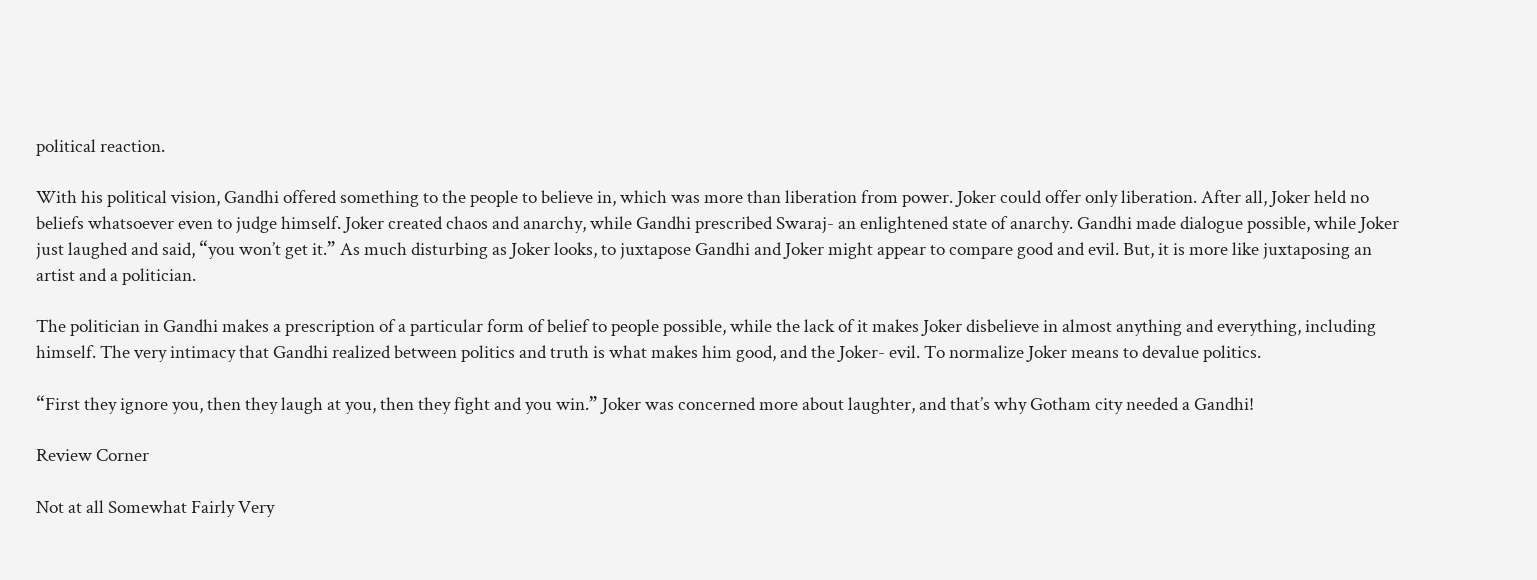political reaction.

With his political vision, Gandhi offered something to the people to believe in, which was more than liberation from power. Joker could offer only liberation. After all, Joker held no beliefs whatsoever even to judge himself. Joker created chaos and anarchy, while Gandhi prescribed Swaraj- an enlightened state of anarchy. Gandhi made dialogue possible, while Joker just laughed and said, “you won’t get it.” As much disturbing as Joker looks, to juxtapose Gandhi and Joker might appear to compare good and evil. But, it is more like juxtaposing an artist and a politician.

The politician in Gandhi makes a prescription of a particular form of belief to people possible, while the lack of it makes Joker disbelieve in almost anything and everything, including himself. The very intimacy that Gandhi realized between politics and truth is what makes him good, and the Joker- evil. To normalize Joker means to devalue politics.

“First they ignore you, then they laugh at you, then they fight and you win.” Joker was concerned more about laughter, and that’s why Gotham city needed a Gandhi!

Review Corner

Not at all Somewhat Fairly Very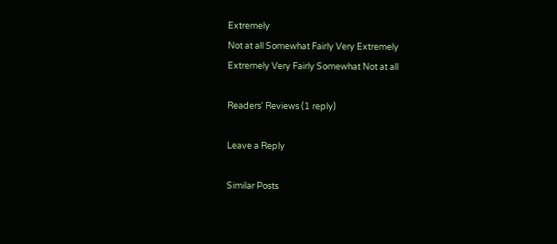Extremely
Not at all Somewhat Fairly Very Extremely
Extremely Very Fairly Somewhat Not at all

Readers' Reviews (1 reply)

Leave a Reply

Similar Posts